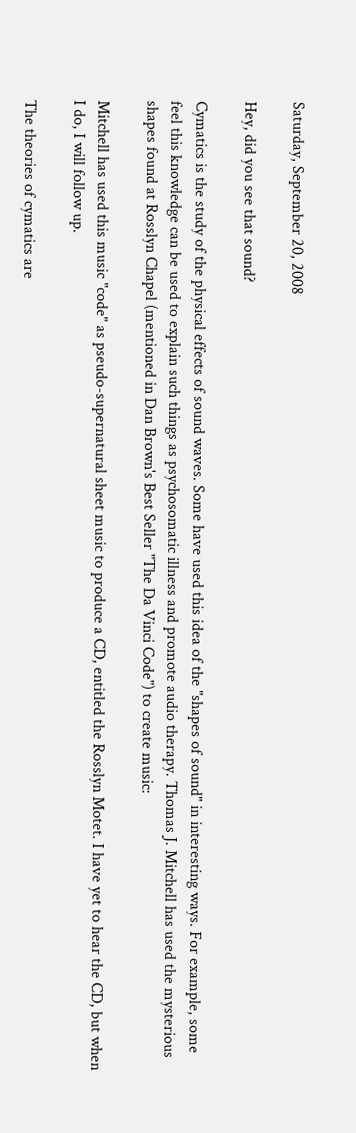Saturday, September 20, 2008

Hey, did you see that sound?

Cymatics is the study of the physical effects of sound waves. Some have used this idea of the "shapes of sound" in interesting ways. For example, some feel this knowledge can be used to explain such things as psychosomatic illness and promote audio therapy. Thomas J. Mitchell has used the mysterious shapes found at Rosslyn Chapel (mentioned in Dan Brown's Best Seller "The Da Vinci Code") to create music:

Mitchell has used this music "code" as pseudo-supernatural sheet music to produce a CD, entitled the Rosslyn Motet. I have yet to hear the CD, but when I do, I will follow up.

The theories of cymatics are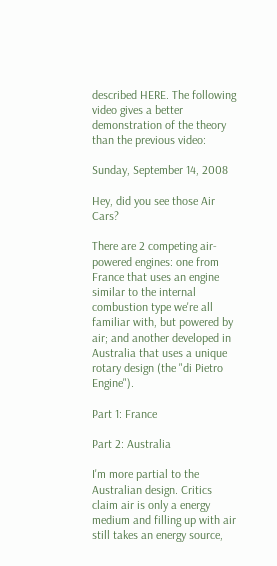described HERE. The following video gives a better demonstration of the theory than the previous video:

Sunday, September 14, 2008

Hey, did you see those Air Cars?

There are 2 competing air-powered engines: one from France that uses an engine similar to the internal combustion type we're all familiar with, but powered by air; and another developed in Australia that uses a unique rotary design (the "di Pietro Engine").

Part 1: France

Part 2: Australia

I'm more partial to the Australian design. Critics claim air is only a energy medium and filling up with air still takes an energy source,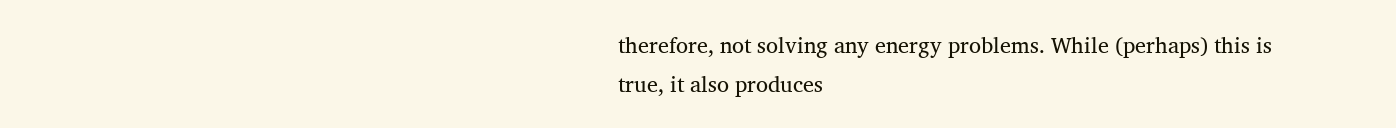therefore, not solving any energy problems. While (perhaps) this is true, it also produces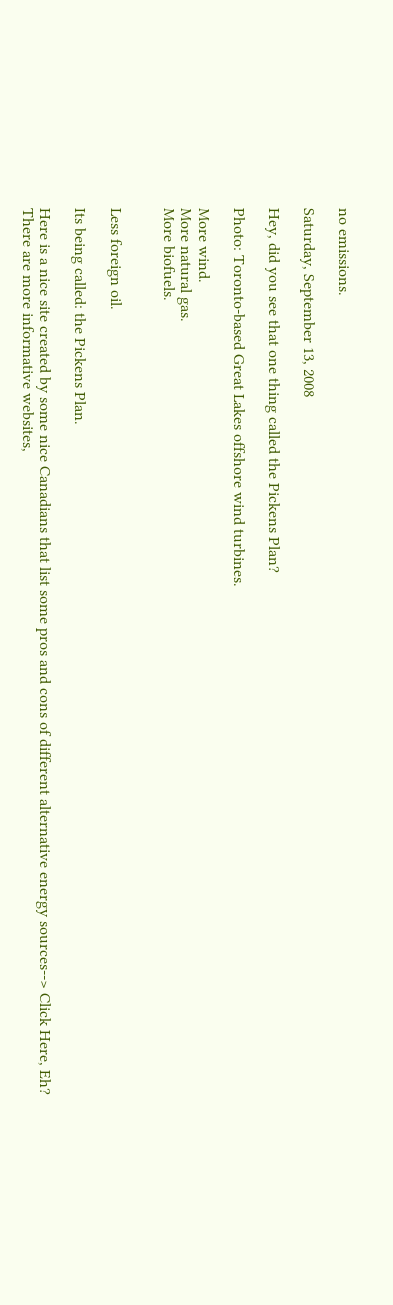no emissions.

Saturday, September 13, 2008

Hey, did you see that one thing called the Pickens Plan?

Photo: Toronto-based Great Lakes offshore wind turbines.

More wind.
More natural gas.
More biofuels.


Less foreign oil.

Its being called: the Pickens Plan.

Here is a nice site created by some nice Canadians that list some pros and cons of different alternative energy sources--> Click Here, Eh?
There are more informative websites,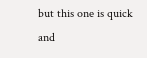but this one is quick and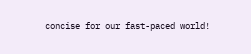concise for our fast-paced world!